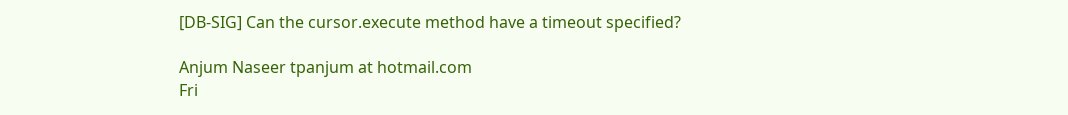[DB-SIG] Can the cursor.execute method have a timeout specified?

Anjum Naseer tpanjum at hotmail.com
Fri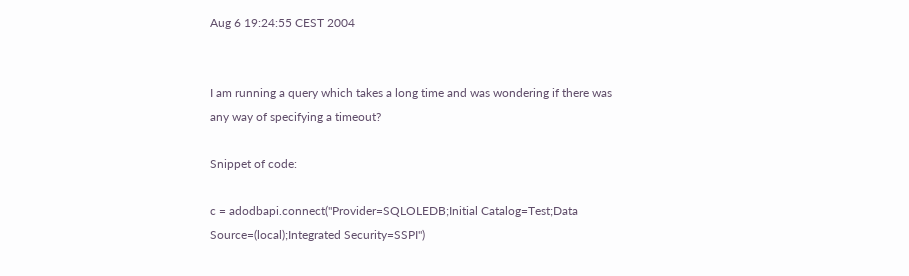Aug 6 19:24:55 CEST 2004


I am running a query which takes a long time and was wondering if there was
any way of specifying a timeout?

Snippet of code:

c = adodbapi.connect("Provider=SQLOLEDB;Initial Catalog=Test;Data
Source=(local);Integrated Security=SSPI")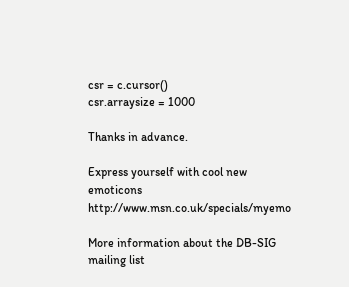csr = c.cursor()
csr.arraysize = 1000

Thanks in advance.

Express yourself with cool new emoticons http://www.msn.co.uk/specials/myemo

More information about the DB-SIG mailing list